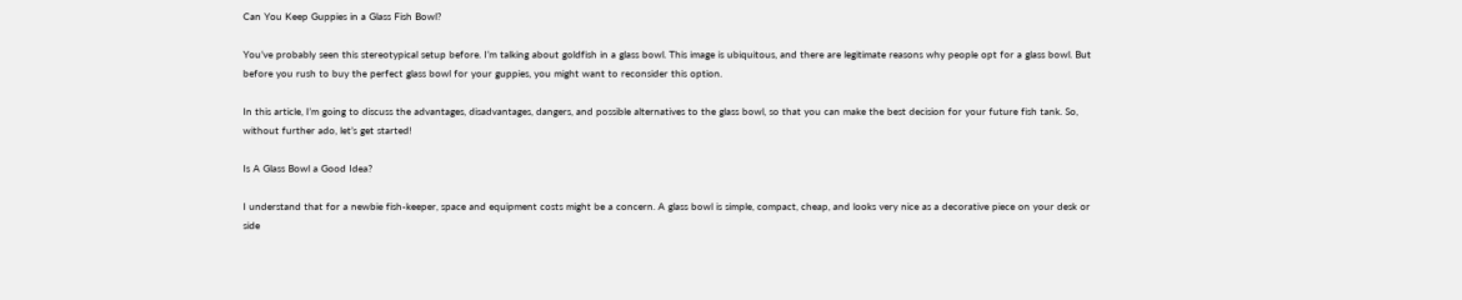Can You Keep Guppies in a Glass Fish Bowl?

You’ve probably seen this stereotypical setup before. I’m talking about goldfish in a glass bowl. This image is ubiquitous, and there are legitimate reasons why people opt for a glass bowl. But before you rush to buy the perfect glass bowl for your guppies, you might want to reconsider this option.

In this article, I’m going to discuss the advantages, disadvantages, dangers, and possible alternatives to the glass bowl, so that you can make the best decision for your future fish tank. So, without further ado, let’s get started!

Is A Glass Bowl a Good Idea?

I understand that for a newbie fish-keeper, space and equipment costs might be a concern. A glass bowl is simple, compact, cheap, and looks very nice as a decorative piece on your desk or side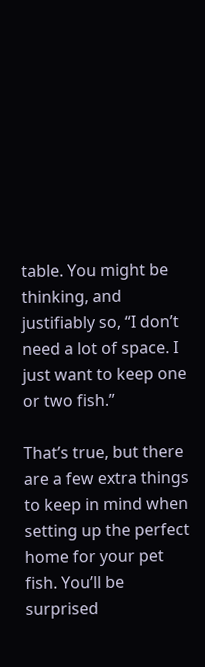table. You might be thinking, and justifiably so, “I don’t need a lot of space. I just want to keep one or two fish.”

That’s true, but there are a few extra things to keep in mind when setting up the perfect home for your pet fish. You’ll be surprised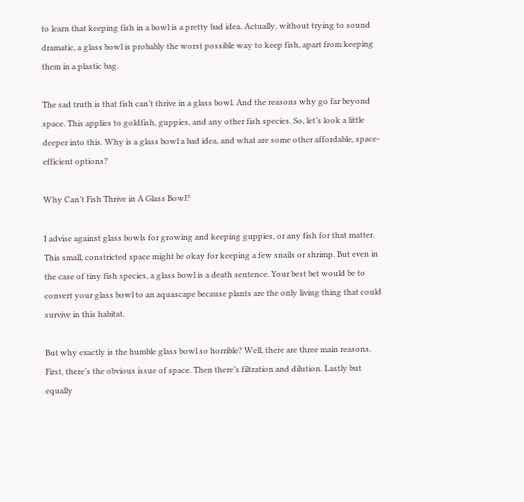to learn that keeping fish in a bowl is a pretty bad idea. Actually, without trying to sound dramatic, a glass bowl is probably the worst possible way to keep fish, apart from keeping them in a plastic bag.

The sad truth is that fish can’t thrive in a glass bowl. And the reasons why go far beyond space. This applies to goldfish, guppies, and any other fish species. So, let’s look a little deeper into this. Why is a glass bowl a bad idea, and what are some other affordable, space-efficient options?

Why Can’t Fish Thrive in A Glass Bowl?

I advise against glass bowls for growing and keeping guppies, or any fish for that matter. This small, constricted space might be okay for keeping a few snails or shrimp. But even in the case of tiny fish species, a glass bowl is a death sentence. Your best bet would be to convert your glass bowl to an aquascape because plants are the only living thing that could survive in this habitat.

But why exactly is the humble glass bowl so horrible? Well, there are three main reasons. First, there’s the obvious issue of space. Then there’s filtration and dilution. Lastly but equally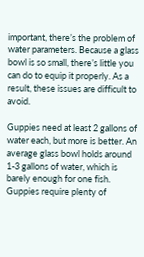important, there’s the problem of water parameters. Because a glass bowl is so small, there’s little you can do to equip it properly. As a result, these issues are difficult to avoid.

Guppies need at least 2 gallons of water each, but more is better. An average glass bowl holds around 1-3 gallons of water, which is barely enough for one fish. Guppies require plenty of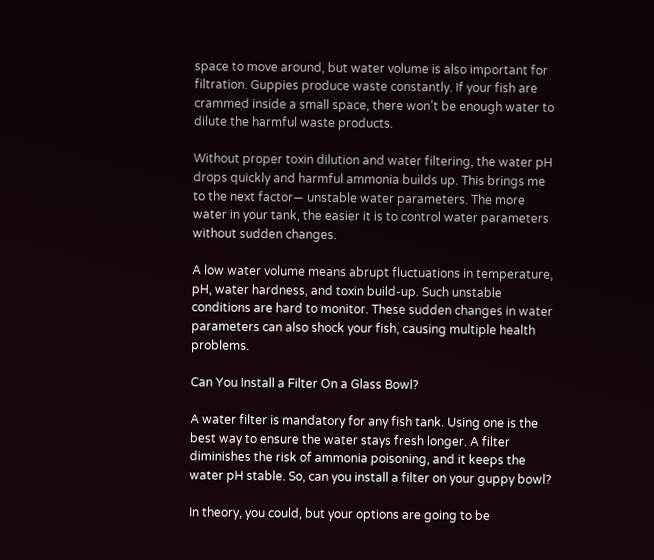space to move around, but water volume is also important for filtration. Guppies produce waste constantly. If your fish are crammed inside a small space, there won’t be enough water to dilute the harmful waste products.

Without proper toxin dilution and water filtering, the water pH drops quickly and harmful ammonia builds up. This brings me to the next factor— unstable water parameters. The more water in your tank, the easier it is to control water parameters without sudden changes.

A low water volume means abrupt fluctuations in temperature, pH, water hardness, and toxin build-up. Such unstable conditions are hard to monitor. These sudden changes in water parameters can also shock your fish, causing multiple health problems.

Can You Install a Filter On a Glass Bowl?

A water filter is mandatory for any fish tank. Using one is the best way to ensure the water stays fresh longer. A filter diminishes the risk of ammonia poisoning, and it keeps the water pH stable. So, can you install a filter on your guppy bowl?

In theory, you could, but your options are going to be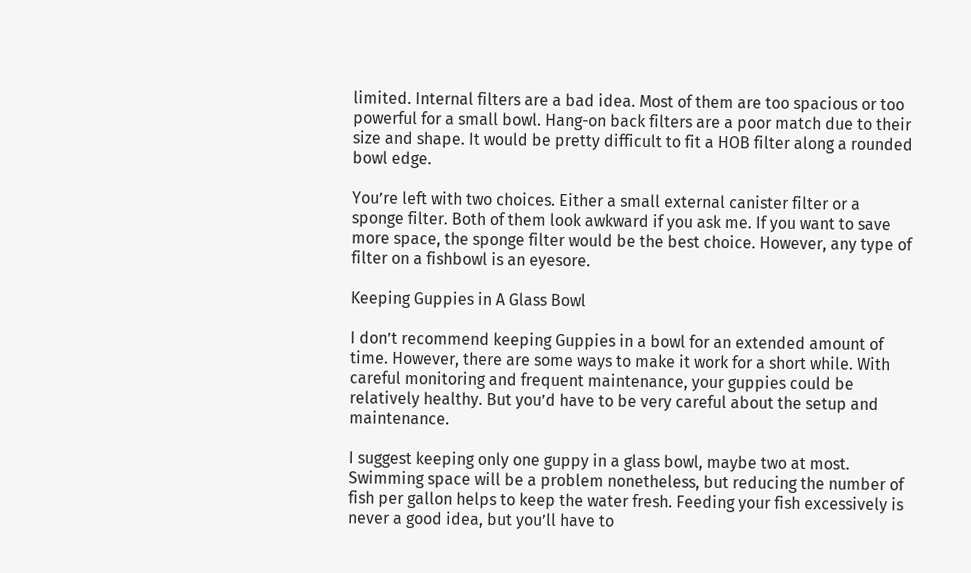limited. Internal filters are a bad idea. Most of them are too spacious or too powerful for a small bowl. Hang-on back filters are a poor match due to their size and shape. It would be pretty difficult to fit a HOB filter along a rounded bowl edge.

You’re left with two choices. Either a small external canister filter or a sponge filter. Both of them look awkward if you ask me. If you want to save more space, the sponge filter would be the best choice. However, any type of filter on a fishbowl is an eyesore.

Keeping Guppies in A Glass Bowl

I don’t recommend keeping Guppies in a bowl for an extended amount of time. However, there are some ways to make it work for a short while. With careful monitoring and frequent maintenance, your guppies could be relatively healthy. But you’d have to be very careful about the setup and maintenance.

I suggest keeping only one guppy in a glass bowl, maybe two at most. Swimming space will be a problem nonetheless, but reducing the number of fish per gallon helps to keep the water fresh. Feeding your fish excessively is never a good idea, but you’ll have to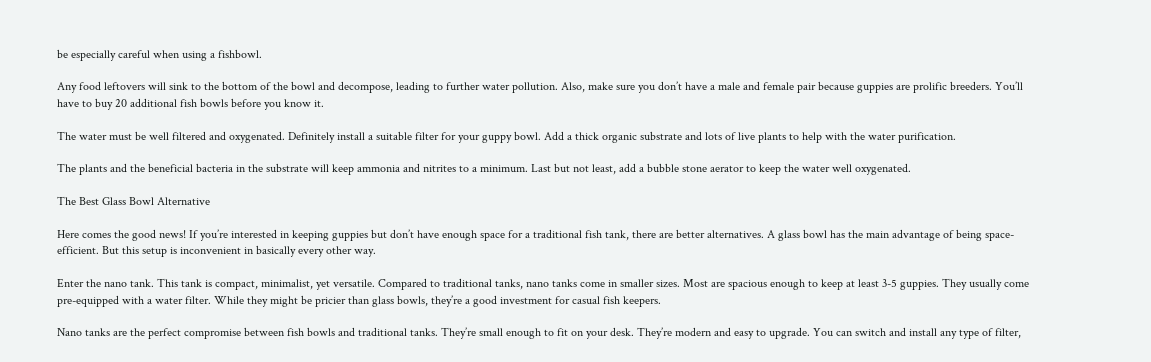be especially careful when using a fishbowl.

Any food leftovers will sink to the bottom of the bowl and decompose, leading to further water pollution. Also, make sure you don’t have a male and female pair because guppies are prolific breeders. You’ll have to buy 20 additional fish bowls before you know it.

The water must be well filtered and oxygenated. Definitely install a suitable filter for your guppy bowl. Add a thick organic substrate and lots of live plants to help with the water purification.

The plants and the beneficial bacteria in the substrate will keep ammonia and nitrites to a minimum. Last but not least, add a bubble stone aerator to keep the water well oxygenated.

The Best Glass Bowl Alternative

Here comes the good news! If you’re interested in keeping guppies but don’t have enough space for a traditional fish tank, there are better alternatives. A glass bowl has the main advantage of being space-efficient. But this setup is inconvenient in basically every other way.

Enter the nano tank. This tank is compact, minimalist, yet versatile. Compared to traditional tanks, nano tanks come in smaller sizes. Most are spacious enough to keep at least 3-5 guppies. They usually come pre-equipped with a water filter. While they might be pricier than glass bowls, they’re a good investment for casual fish keepers.

Nano tanks are the perfect compromise between fish bowls and traditional tanks. They’re small enough to fit on your desk. They’re modern and easy to upgrade. You can switch and install any type of filter,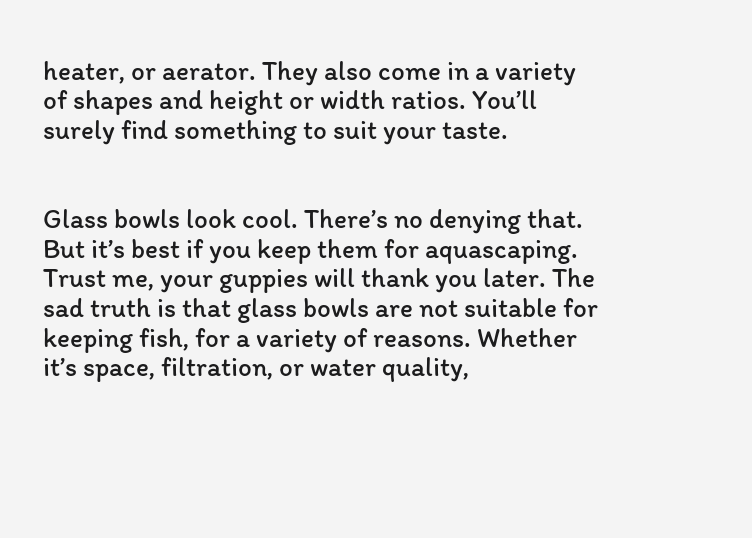heater, or aerator. They also come in a variety of shapes and height or width ratios. You’ll surely find something to suit your taste.


Glass bowls look cool. There’s no denying that. But it’s best if you keep them for aquascaping. Trust me, your guppies will thank you later. The sad truth is that glass bowls are not suitable for keeping fish, for a variety of reasons. Whether it’s space, filtration, or water quality,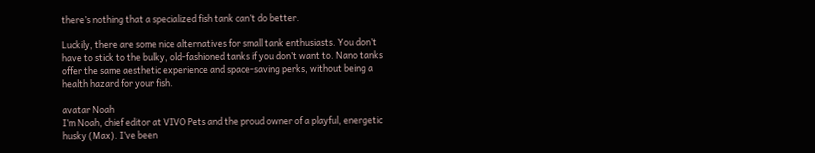there’s nothing that a specialized fish tank can’t do better.

Luckily, there are some nice alternatives for small tank enthusiasts. You don’t have to stick to the bulky, old-fashioned tanks if you don’t want to. Nano tanks offer the same aesthetic experience and space-saving perks, without being a health hazard for your fish.

avatar Noah
I’m Noah, chief editor at VIVO Pets and the proud owner of a playful, energetic husky (Max). I’ve been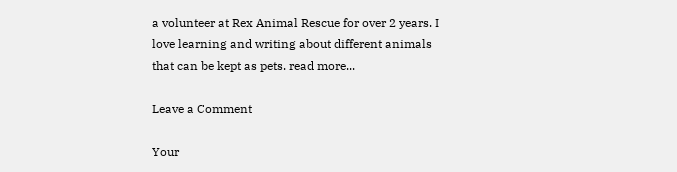a volunteer at Rex Animal Rescue for over 2 years. I love learning and writing about different animals that can be kept as pets. read more...

Leave a Comment

Your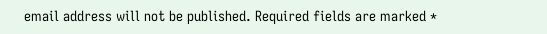email address will not be published. Required fields are marked *